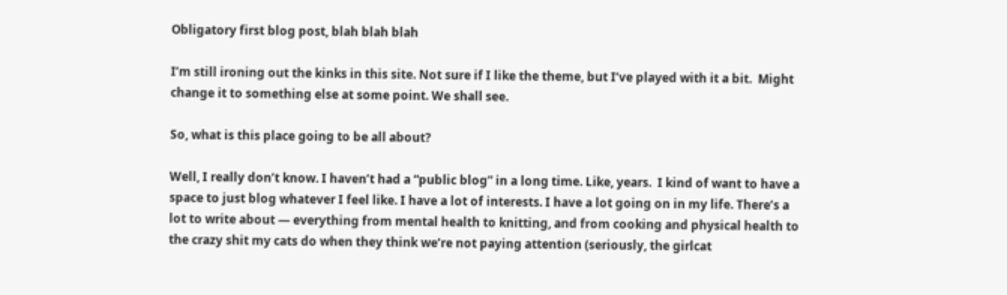Obligatory first blog post, blah blah blah

I’m still ironing out the kinks in this site. Not sure if I like the theme, but I’ve played with it a bit.  Might change it to something else at some point. We shall see.

So, what is this place going to be all about?

Well, I really don’t know. I haven’t had a “public blog” in a long time. Like, years.  I kind of want to have a space to just blog whatever I feel like. I have a lot of interests. I have a lot going on in my life. There’s a lot to write about — everything from mental health to knitting, and from cooking and physical health to the crazy shit my cats do when they think we’re not paying attention (seriously, the girlcat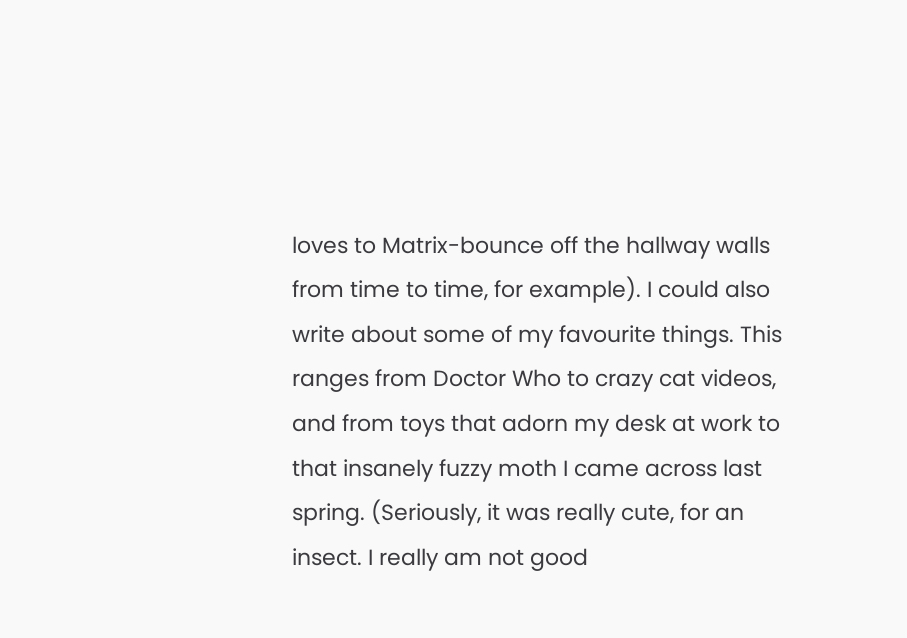loves to Matrix-bounce off the hallway walls from time to time, for example). I could also write about some of my favourite things. This ranges from Doctor Who to crazy cat videos, and from toys that adorn my desk at work to that insanely fuzzy moth I came across last spring. (Seriously, it was really cute, for an insect. I really am not good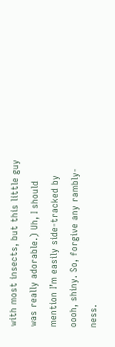with most insects, but this little guy was really adorable.) Uh, I should mention I’m easily side-tracked by oooh, shiny. So, forgive any rambly-ness.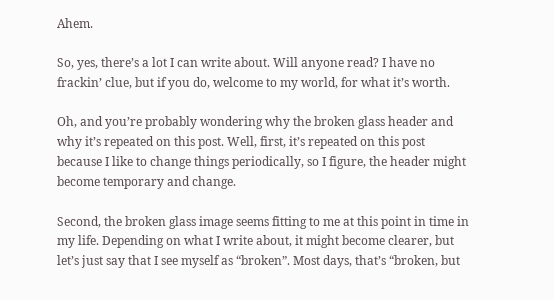Ahem.

So, yes, there’s a lot I can write about. Will anyone read? I have no frackin’ clue, but if you do, welcome to my world, for what it’s worth.

Oh, and you’re probably wondering why the broken glass header and why it’s repeated on this post. Well, first, it’s repeated on this post because I like to change things periodically, so I figure, the header might become temporary and change.

Second, the broken glass image seems fitting to me at this point in time in my life. Depending on what I write about, it might become clearer, but let’s just say that I see myself as “broken”. Most days, that’s “broken, but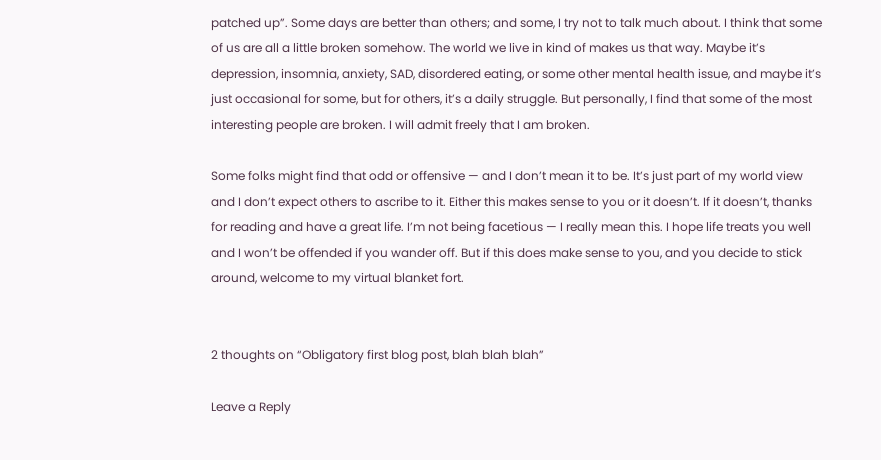patched up”. Some days are better than others; and some, I try not to talk much about. I think that some of us are all a little broken somehow. The world we live in kind of makes us that way. Maybe it’s depression, insomnia, anxiety, SAD, disordered eating, or some other mental health issue, and maybe it’s just occasional for some, but for others, it’s a daily struggle. But personally, I find that some of the most interesting people are broken. I will admit freely that I am broken.

Some folks might find that odd or offensive — and I don’t mean it to be. It’s just part of my world view and I don’t expect others to ascribe to it. Either this makes sense to you or it doesn’t. If it doesn’t, thanks for reading and have a great life. I’m not being facetious — I really mean this. I hope life treats you well and I won’t be offended if you wander off. But if this does make sense to you, and you decide to stick around, welcome to my virtual blanket fort.


2 thoughts on “Obligatory first blog post, blah blah blah”

Leave a Reply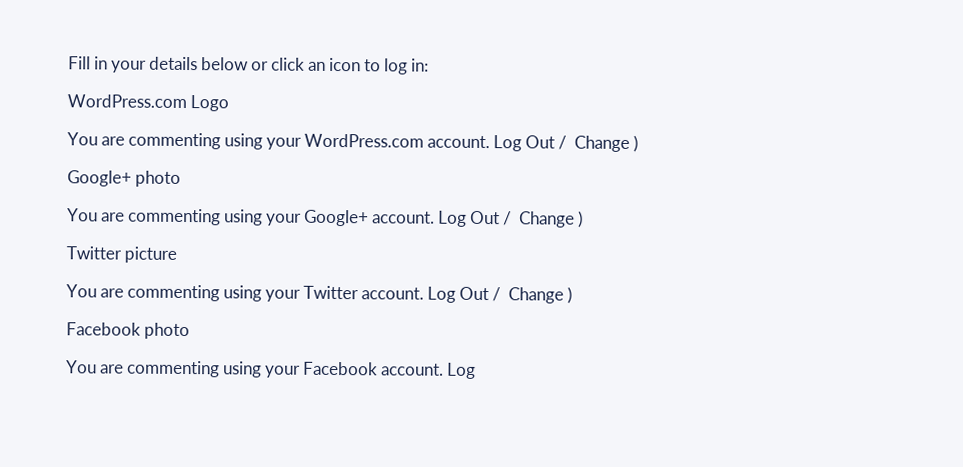Fill in your details below or click an icon to log in:

WordPress.com Logo

You are commenting using your WordPress.com account. Log Out /  Change )

Google+ photo

You are commenting using your Google+ account. Log Out /  Change )

Twitter picture

You are commenting using your Twitter account. Log Out /  Change )

Facebook photo

You are commenting using your Facebook account. Log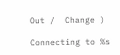Out /  Change )

Connecting to %s